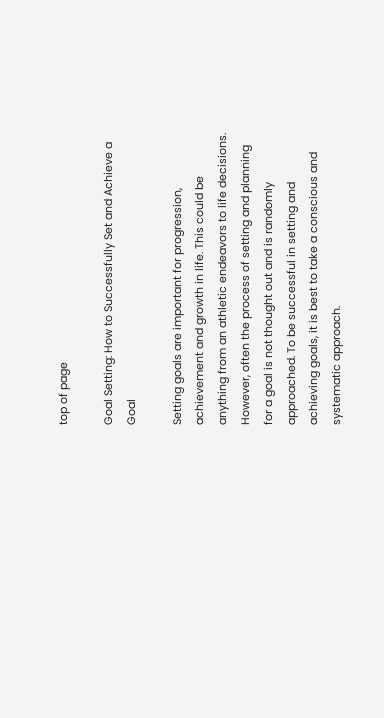top of page

Goal Setting: How to Successfully Set and Achieve a Goal

Setting goals are important for progression, achievement and growth in life. This could be anything from an athletic endeavors to life decisions. However, often the process of setting and planning for a goal is not thought out and is randomly approached. To be successful in setting and achieving goals, it is best to take a conscious and systematic approach.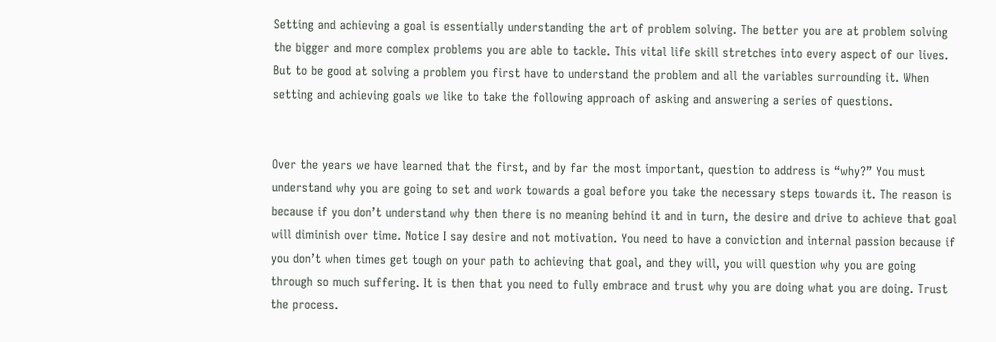Setting and achieving a goal is essentially understanding the art of problem solving. The better you are at problem solving the bigger and more complex problems you are able to tackle. This vital life skill stretches into every aspect of our lives. But to be good at solving a problem you first have to understand the problem and all the variables surrounding it. When setting and achieving goals we like to take the following approach of asking and answering a series of questions.


Over the years we have learned that the first, and by far the most important, question to address is “why?” You must understand why you are going to set and work towards a goal before you take the necessary steps towards it. The reason is because if you don’t understand why then there is no meaning behind it and in turn, the desire and drive to achieve that goal will diminish over time. Notice I say desire and not motivation. You need to have a conviction and internal passion because if you don’t when times get tough on your path to achieving that goal, and they will, you will question why you are going through so much suffering. It is then that you need to fully embrace and trust why you are doing what you are doing. Trust the process.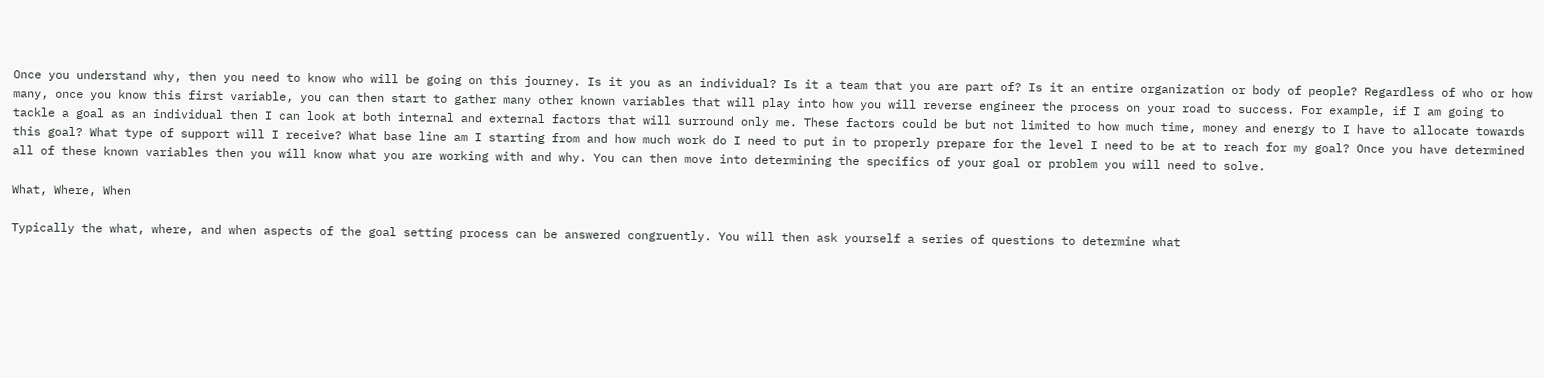Once you understand why, then you need to know who will be going on this journey. Is it you as an individual? Is it a team that you are part of? Is it an entire organization or body of people? Regardless of who or how many, once you know this first variable, you can then start to gather many other known variables that will play into how you will reverse engineer the process on your road to success. For example, if I am going to tackle a goal as an individual then I can look at both internal and external factors that will surround only me. These factors could be but not limited to how much time, money and energy to I have to allocate towards this goal? What type of support will I receive? What base line am I starting from and how much work do I need to put in to properly prepare for the level I need to be at to reach for my goal? Once you have determined all of these known variables then you will know what you are working with and why. You can then move into determining the specifics of your goal or problem you will need to solve.

What, Where, When

Typically the what, where, and when aspects of the goal setting process can be answered congruently. You will then ask yourself a series of questions to determine what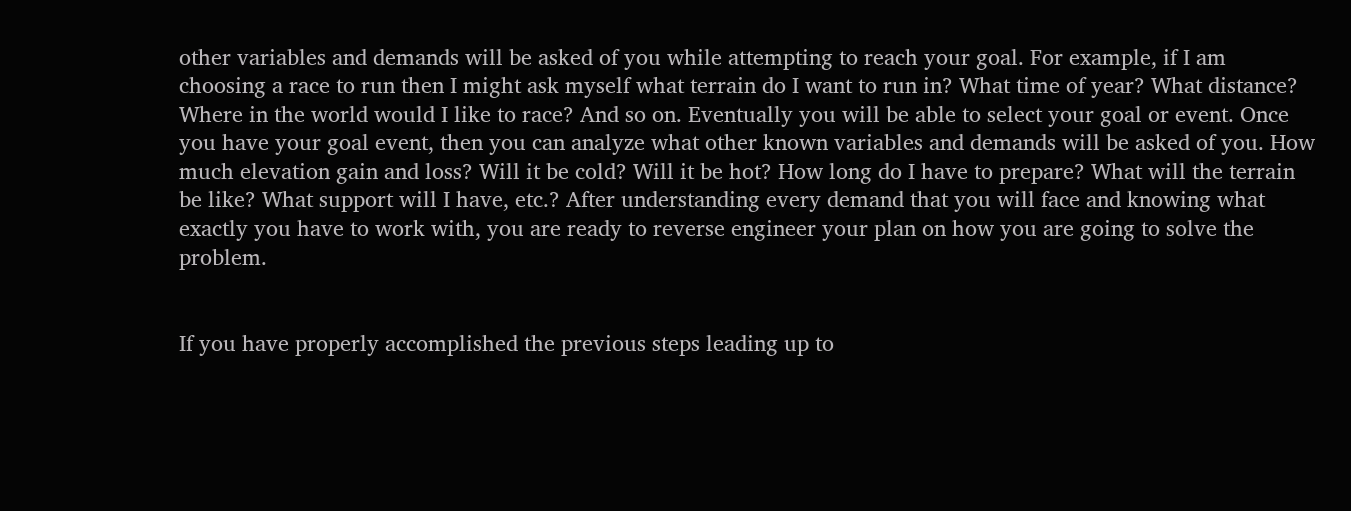other variables and demands will be asked of you while attempting to reach your goal. For example, if I am choosing a race to run then I might ask myself what terrain do I want to run in? What time of year? What distance? Where in the world would I like to race? And so on. Eventually you will be able to select your goal or event. Once you have your goal event, then you can analyze what other known variables and demands will be asked of you. How much elevation gain and loss? Will it be cold? Will it be hot? How long do I have to prepare? What will the terrain be like? What support will I have, etc.? After understanding every demand that you will face and knowing what exactly you have to work with, you are ready to reverse engineer your plan on how you are going to solve the problem.


If you have properly accomplished the previous steps leading up to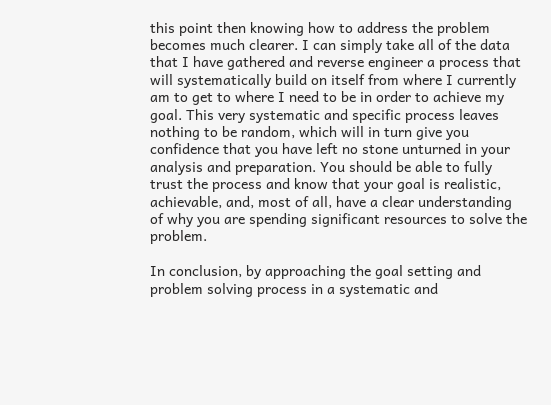this point then knowing how to address the problem becomes much clearer. I can simply take all of the data that I have gathered and reverse engineer a process that will systematically build on itself from where I currently am to get to where I need to be in order to achieve my goal. This very systematic and specific process leaves nothing to be random, which will in turn give you confidence that you have left no stone unturned in your analysis and preparation. You should be able to fully trust the process and know that your goal is realistic, achievable, and, most of all, have a clear understanding of why you are spending significant resources to solve the problem.

In conclusion, by approaching the goal setting and problem solving process in a systematic and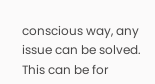conscious way, any issue can be solved. This can be for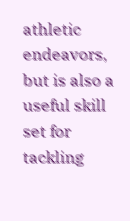athletic endeavors, but is also a useful skill set for tackling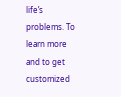life’s problems. To learn more and to get customized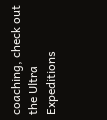coaching, check out the Ultra Expeditions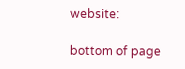website:

bottom of page